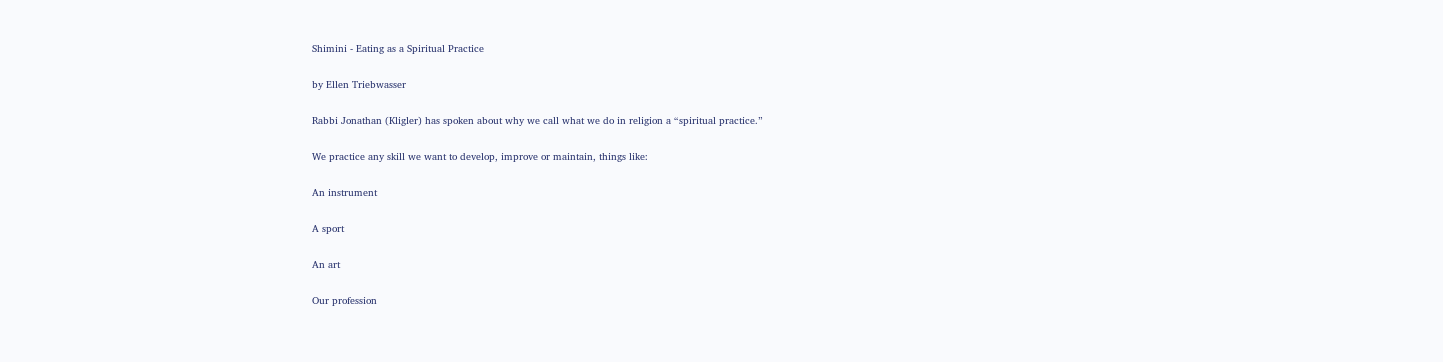Shimini - Eating as a Spiritual Practice

by Ellen Triebwasser

Rabbi Jonathan (Kligler) has spoken about why we call what we do in religion a “spiritual practice.”

We practice any skill we want to develop, improve or maintain, things like:

An instrument

A sport

An art

Our profession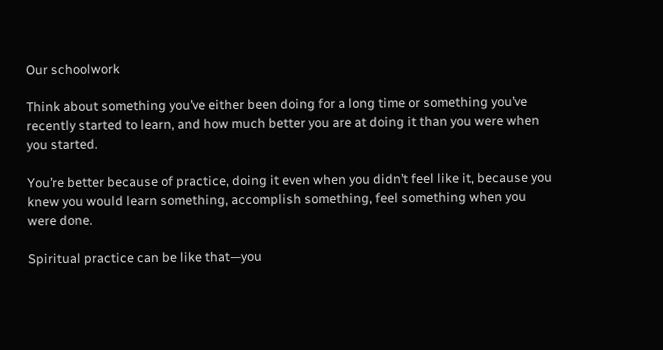Our schoolwork

Think about something you’ve either been doing for a long time or something you’ve recently started to learn, and how much better you are at doing it than you were when you started.

You’re better because of practice, doing it even when you didn’t feel like it, because you knew you would learn something, accomplish something, feel something when you were done.

Spiritual practice can be like that—you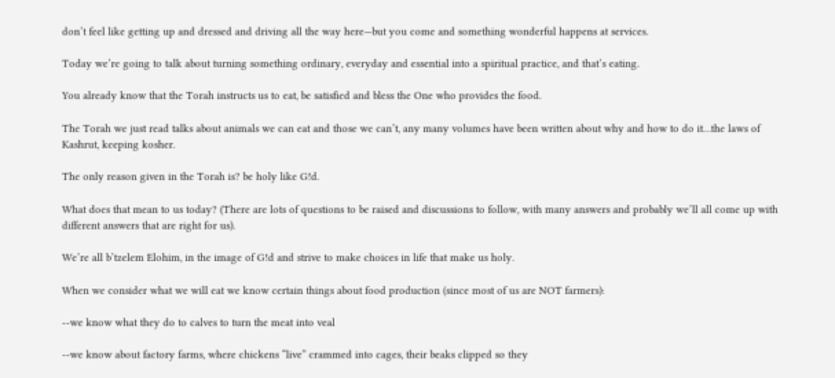don’t feel like getting up and dressed and driving all the way here—but you come and something wonderful happens at services.

Today we’re going to talk about turning something ordinary, everyday and essential into a spiritual practice, and that’s eating.

You already know that the Torah instructs us to eat, be satisfied and bless the One who provides the food.

The Torah we just read talks about animals we can eat and those we can’t, any many volumes have been written about why and how to do it…the laws of Kashrut, keeping kosher.

The only reason given in the Torah is? be holy like G!d.

What does that mean to us today? (There are lots of questions to be raised and discussions to follow, with many answers and probably we’ll all come up with different answers that are right for us).

We’re all b’tzelem Elohim, in the image of G!d and strive to make choices in life that make us holy.

When we consider what we will eat we know certain things about food production (since most of us are NOT farmers):

--we know what they do to calves to turn the meat into veal

--we know about factory farms, where chickens “live” crammed into cages, their beaks clipped so they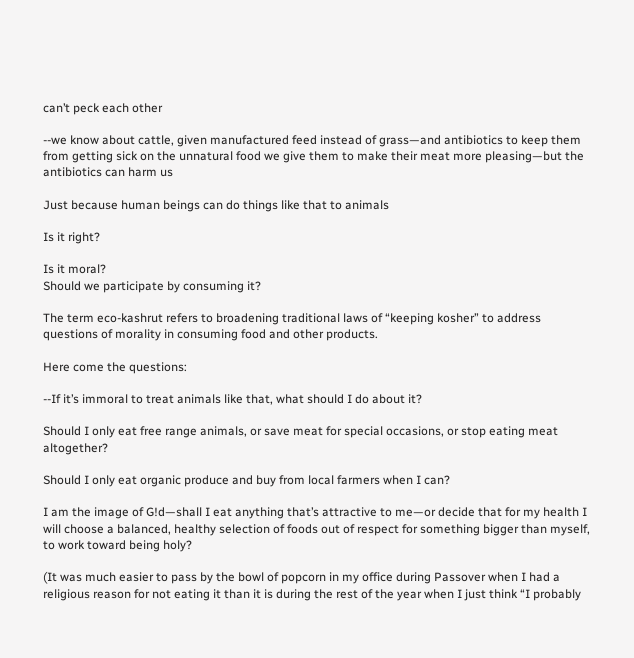can’t peck each other

--we know about cattle, given manufactured feed instead of grass—and antibiotics to keep them from getting sick on the unnatural food we give them to make their meat more pleasing—but the antibiotics can harm us

Just because human beings can do things like that to animals

Is it right?

Is it moral?
Should we participate by consuming it?

The term eco-kashrut refers to broadening traditional laws of “keeping kosher” to address questions of morality in consuming food and other products.

Here come the questions:

--If it’s immoral to treat animals like that, what should I do about it?

Should I only eat free range animals, or save meat for special occasions, or stop eating meat altogether?

Should I only eat organic produce and buy from local farmers when I can?

I am the image of G!d—shall I eat anything that’s attractive to me—or decide that for my health I will choose a balanced, healthy selection of foods out of respect for something bigger than myself, to work toward being holy?

(It was much easier to pass by the bowl of popcorn in my office during Passover when I had a religious reason for not eating it than it is during the rest of the year when I just think “I probably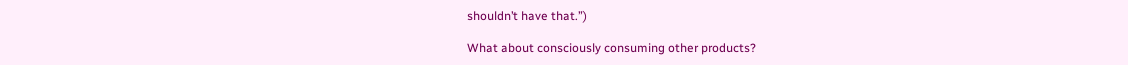shouldn’t have that.”)

What about consciously consuming other products?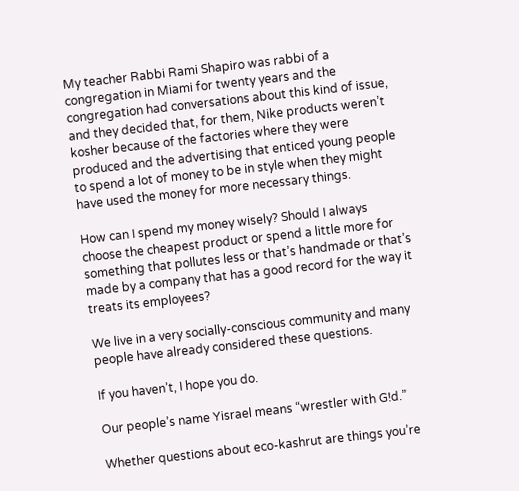My teacher Rabbi Rami Shapiro was rabbi of a congregation in Miami for twenty years and the congregation had conversations about this kind of issue, and they decided that, for them, Nike products weren’t kosher because of the factories where they were produced and the advertising that enticed young people to spend a lot of money to be in style when they might have used the money for more necessary things.

How can I spend my money wisely? Should I always choose the cheapest product or spend a little more for something that pollutes less or that’s handmade or that’s made by a company that has a good record for the way it treats its employees?

We live in a very socially-conscious community and many people have already considered these questions.

If you haven’t, I hope you do.

Our people’s name Yisrael means “wrestler with G!d.”

Whether questions about eco-kashrut are things you’re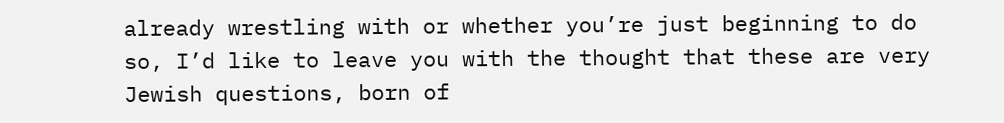already wrestling with or whether you’re just beginning to do so, I’d like to leave you with the thought that these are very Jewish questions, born of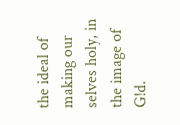the ideal of making our selves holy, in the image of G!d.